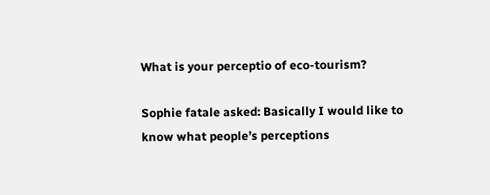What is your perceptio of eco-tourism?

Sophie fatale asked: Basically I would like to know what people’s perceptions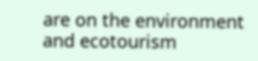are on the environment and ecotourism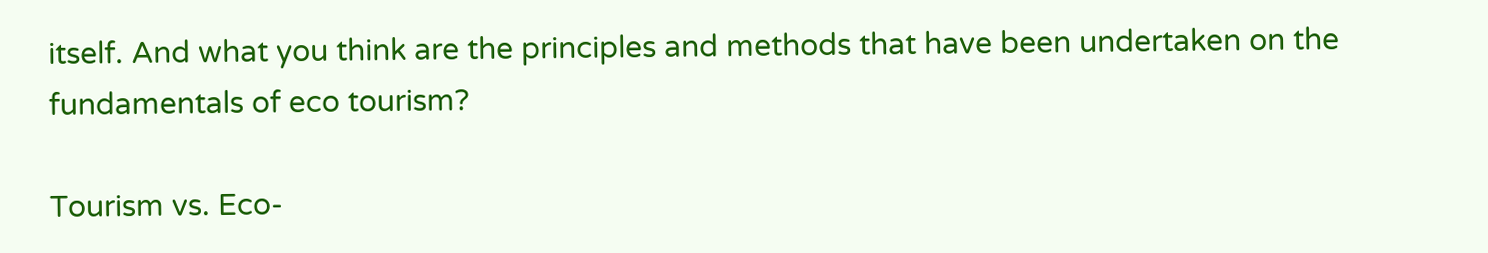itself. And what you think are the principles and methods that have been undertaken on the fundamentals of eco tourism?

Tourism vs. Eco-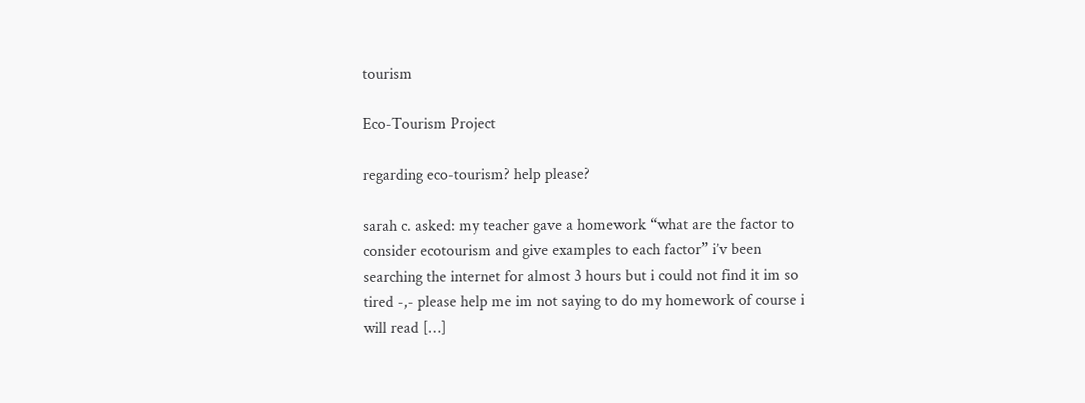tourism

Eco-Tourism Project

regarding eco-tourism? help please?

sarah c. asked: my teacher gave a homework “what are the factor to consider ecotourism and give examples to each factor” i’v been searching the internet for almost 3 hours but i could not find it im so tired -,- please help me im not saying to do my homework of course i will read […]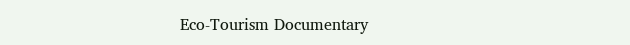Eco-Tourism Documentary